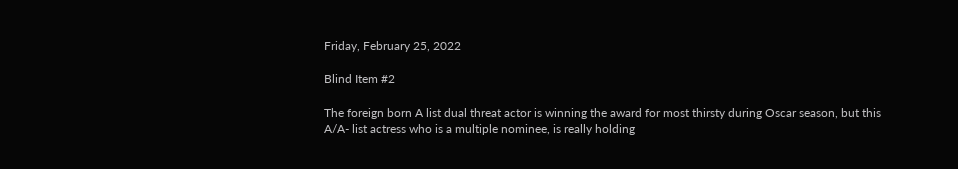Friday, February 25, 2022

Blind Item #2

The foreign born A list dual threat actor is winning the award for most thirsty during Oscar season, but this A/A- list actress who is a multiple nominee, is really holding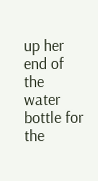up her end of the water bottle for the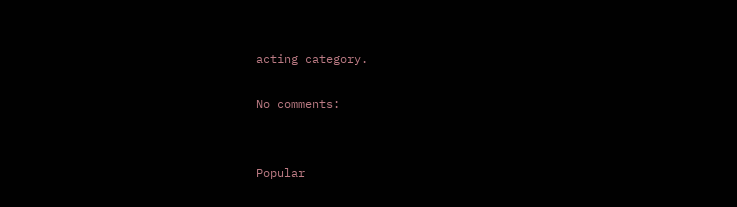acting category.

No comments:


Popular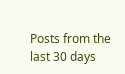Posts from the last 30 days